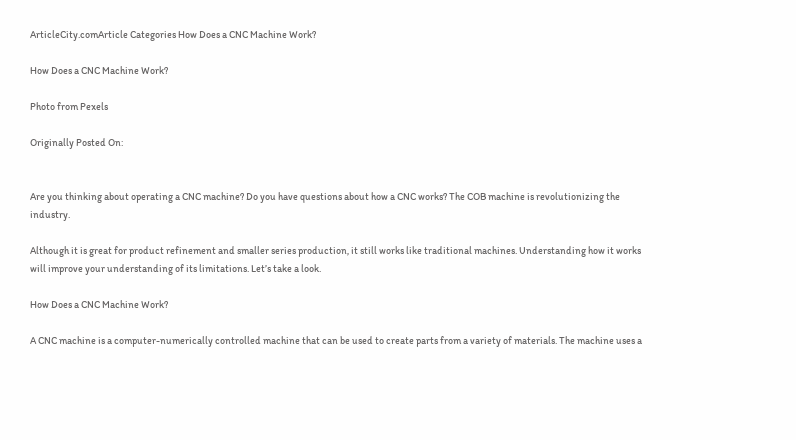ArticleCity.comArticle Categories How Does a CNC Machine Work?

How Does a CNC Machine Work?

Photo from Pexels

Originally Posted On:


Are you thinking about operating a CNC machine? Do you have questions about how a CNC works? The COB machine is revolutionizing the industry.

Although it is great for product refinement and smaller series production, it still works like traditional machines. Understanding how it works will improve your understanding of its limitations. Let’s take a look.

How Does a CNC Machine Work?

A CNC machine is a computer-numerically controlled machine that can be used to create parts from a variety of materials. The machine uses a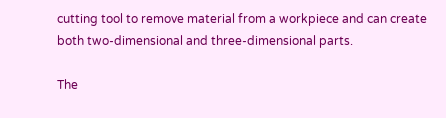cutting tool to remove material from a workpiece and can create both two-dimensional and three-dimensional parts.

The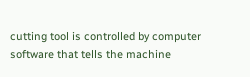cutting tool is controlled by computer software that tells the machine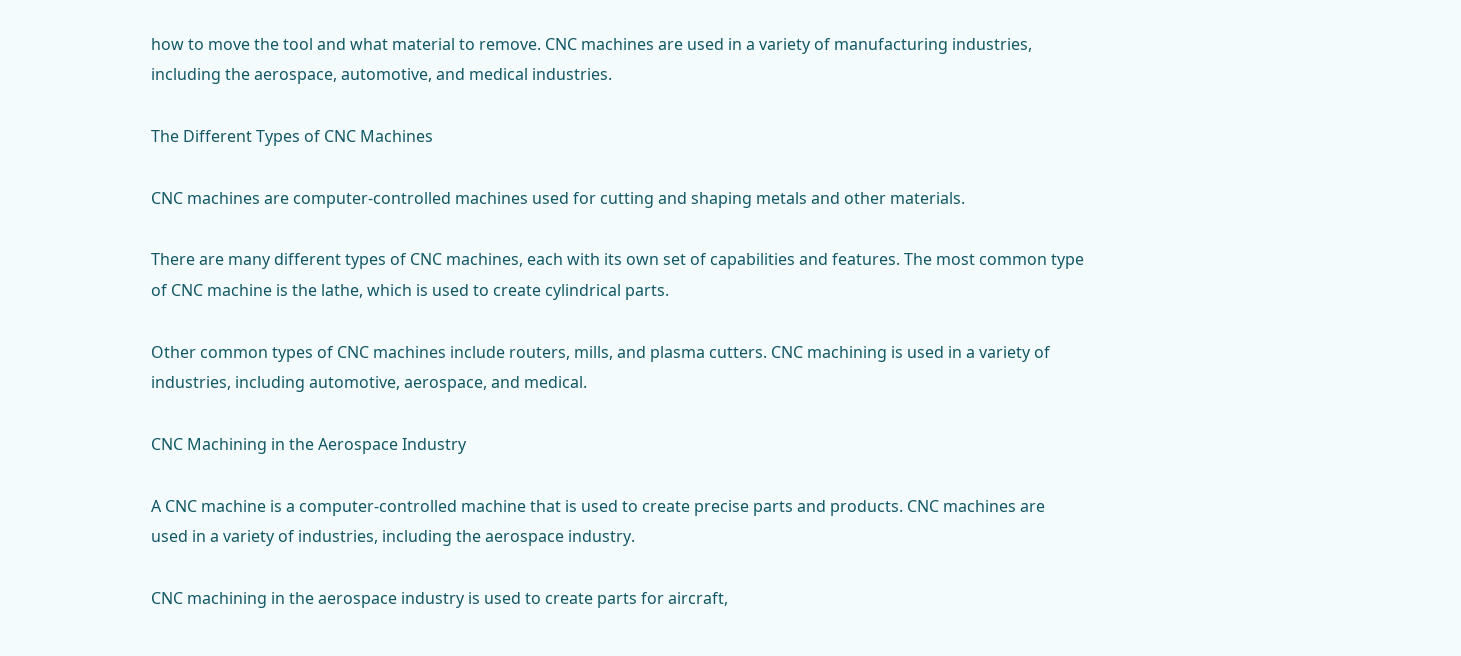how to move the tool and what material to remove. CNC machines are used in a variety of manufacturing industries, including the aerospace, automotive, and medical industries.

The Different Types of CNC Machines

CNC machines are computer-controlled machines used for cutting and shaping metals and other materials.

There are many different types of CNC machines, each with its own set of capabilities and features. The most common type of CNC machine is the lathe, which is used to create cylindrical parts.

Other common types of CNC machines include routers, mills, and plasma cutters. CNC machining is used in a variety of industries, including automotive, aerospace, and medical.

CNC Machining in the Aerospace Industry

A CNC machine is a computer-controlled machine that is used to create precise parts and products. CNC machines are used in a variety of industries, including the aerospace industry.

CNC machining in the aerospace industry is used to create parts for aircraft,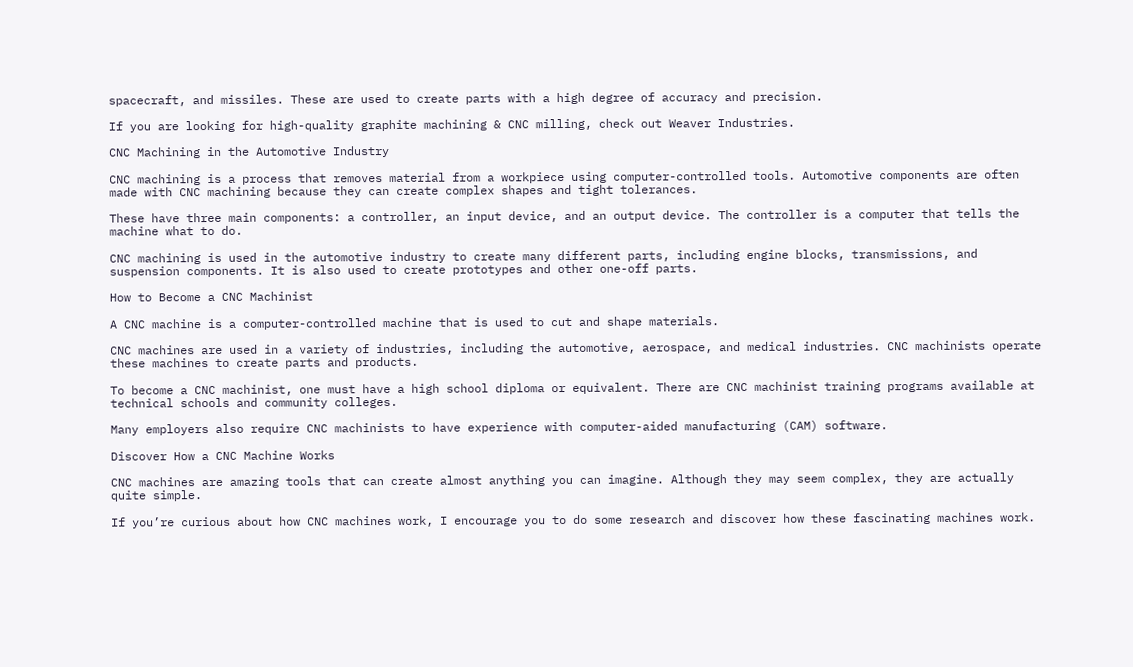spacecraft, and missiles. These are used to create parts with a high degree of accuracy and precision.

If you are looking for high-quality graphite machining & CNC milling, check out Weaver Industries.

CNC Machining in the Automotive Industry

CNC machining is a process that removes material from a workpiece using computer-controlled tools. Automotive components are often made with CNC machining because they can create complex shapes and tight tolerances.

These have three main components: a controller, an input device, and an output device. The controller is a computer that tells the machine what to do.

CNC machining is used in the automotive industry to create many different parts, including engine blocks, transmissions, and suspension components. It is also used to create prototypes and other one-off parts.

How to Become a CNC Machinist

A CNC machine is a computer-controlled machine that is used to cut and shape materials.

CNC machines are used in a variety of industries, including the automotive, aerospace, and medical industries. CNC machinists operate these machines to create parts and products.

To become a CNC machinist, one must have a high school diploma or equivalent. There are CNC machinist training programs available at technical schools and community colleges.

Many employers also require CNC machinists to have experience with computer-aided manufacturing (CAM) software.

Discover How a CNC Machine Works

CNC machines are amazing tools that can create almost anything you can imagine. Although they may seem complex, they are actually quite simple.

If you’re curious about how CNC machines work, I encourage you to do some research and discover how these fascinating machines work.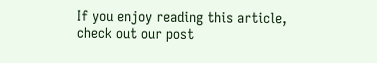If you enjoy reading this article, check out our post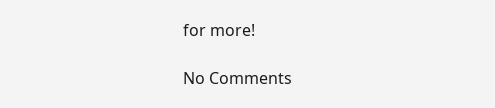for more!

No Comments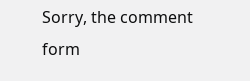Sorry, the comment form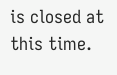is closed at this time.